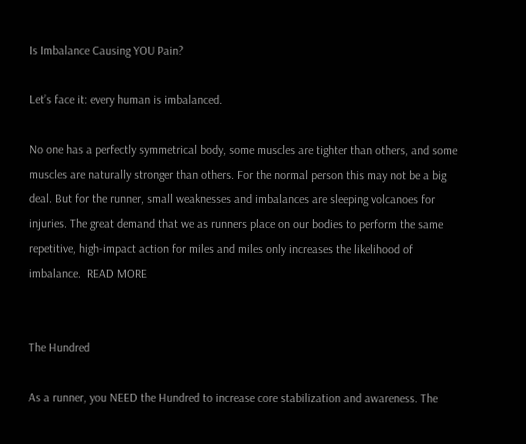Is Imbalance Causing YOU Pain?

Let’s face it: every human is imbalanced.

No one has a perfectly symmetrical body, some muscles are tighter than others, and some muscles are naturally stronger than others. For the normal person this may not be a big deal. But for the runner, small weaknesses and imbalances are sleeping volcanoes for injuries. The great demand that we as runners place on our bodies to perform the same repetitive, high-impact action for miles and miles only increases the likelihood of imbalance.  READ MORE


The Hundred

As a runner, you NEED the Hundred to increase core stabilization and awareness. The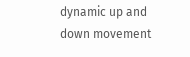dynamic up and down movement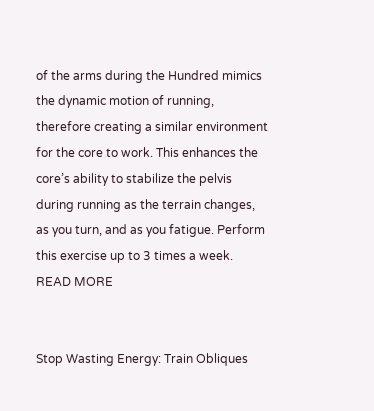of the arms during the Hundred mimics the dynamic motion of running, therefore creating a similar environment for the core to work. This enhances the core’s ability to stabilize the pelvis during running as the terrain changes, as you turn, and as you fatigue. Perform this exercise up to 3 times a week.  READ MORE


Stop Wasting Energy: Train Obliques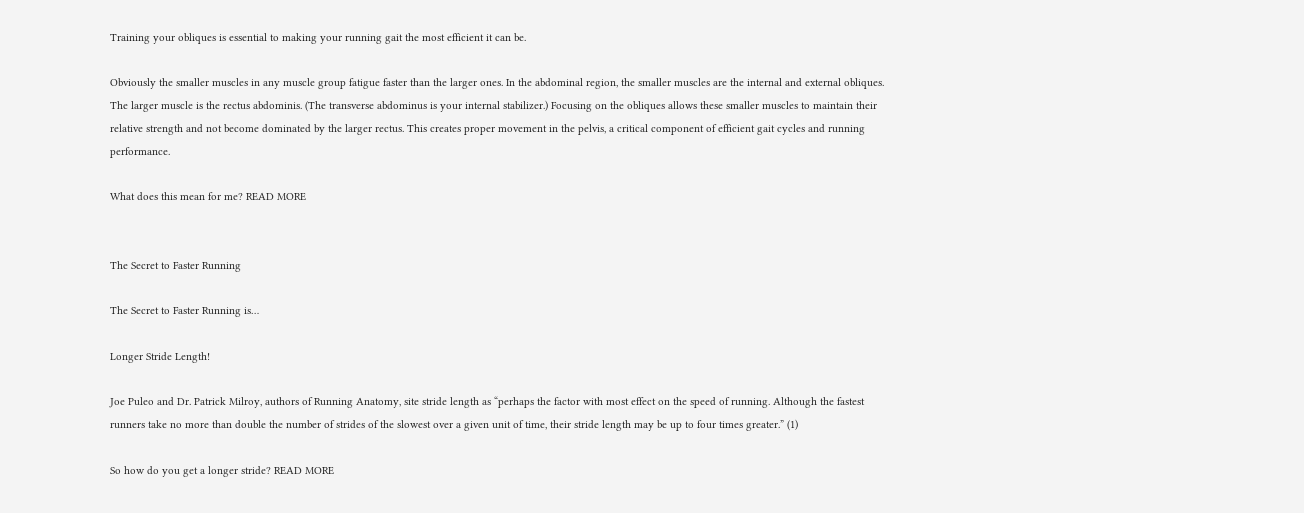Training your obliques is essential to making your running gait the most efficient it can be.

Obviously the smaller muscles in any muscle group fatigue faster than the larger ones. In the abdominal region, the smaller muscles are the internal and external obliques. The larger muscle is the rectus abdominis. (The transverse abdominus is your internal stabilizer.) Focusing on the obliques allows these smaller muscles to maintain their relative strength and not become dominated by the larger rectus. This creates proper movement in the pelvis, a critical component of efficient gait cycles and running performance.

What does this mean for me? READ MORE


The Secret to Faster Running

The Secret to Faster Running is…

Longer Stride Length!

Joe Puleo and Dr. Patrick Milroy, authors of Running Anatomy, site stride length as “perhaps the factor with most effect on the speed of running. Although the fastest runners take no more than double the number of strides of the slowest over a given unit of time, their stride length may be up to four times greater.” (1)

So how do you get a longer stride? READ MORE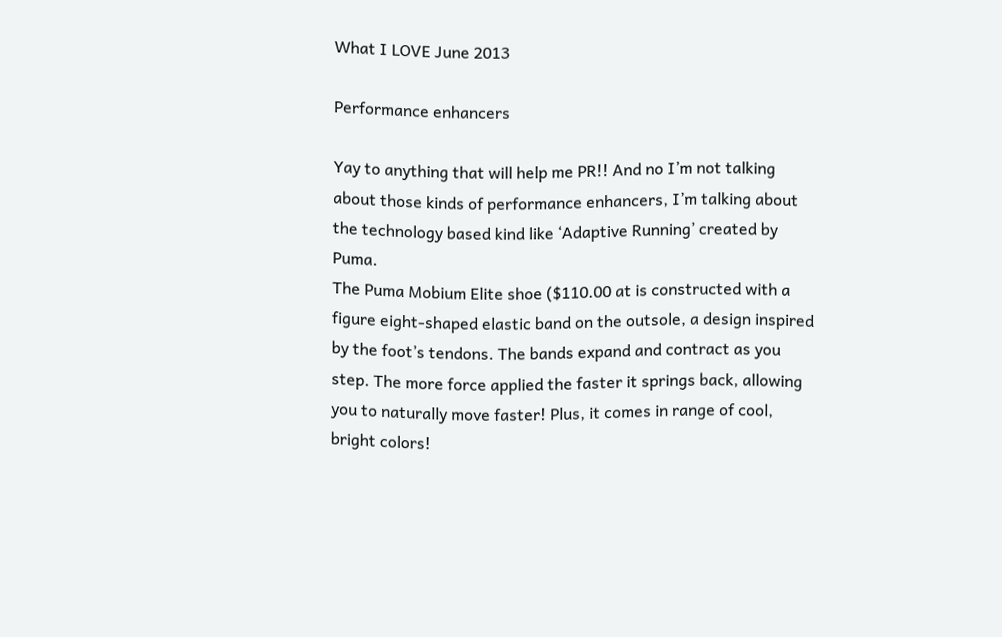What I LOVE June 2013

Performance enhancers

Yay to anything that will help me PR!! And no I’m not talking about those kinds of performance enhancers, I’m talking about the technology based kind like ‘Adaptive Running’ created by Puma.
The Puma Mobium Elite shoe ($110.00 at is constructed with a figure eight-shaped elastic band on the outsole, a design inspired by the foot’s tendons. The bands expand and contract as you step. The more force applied the faster it springs back, allowing you to naturally move faster! Plus, it comes in range of cool, bright colors!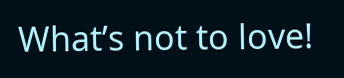What’s not to love!